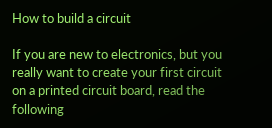How to build a circuit

If you are new to electronics, but you really want to create your first circuit on a printed circuit board, read the following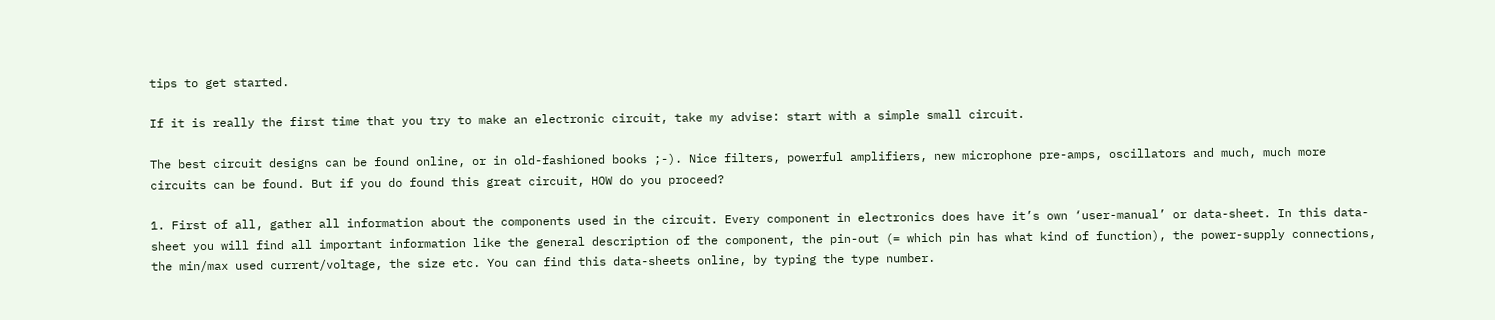tips to get started.

If it is really the first time that you try to make an electronic circuit, take my advise: start with a simple small circuit.

The best circuit designs can be found online, or in old-fashioned books ;-). Nice filters, powerful amplifiers, new microphone pre-amps, oscillators and much, much more circuits can be found. But if you do found this great circuit, HOW do you proceed?

1. First of all, gather all information about the components used in the circuit. Every component in electronics does have it’s own ‘user-manual’ or data-sheet. In this data-sheet you will find all important information like the general description of the component, the pin-out (= which pin has what kind of function), the power-supply connections, the min/max used current/voltage, the size etc. You can find this data-sheets online, by typing the type number.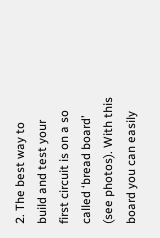2. The best way to build and test your first circuit is on a so called ‘bread board’ (see photos). With this board you can easily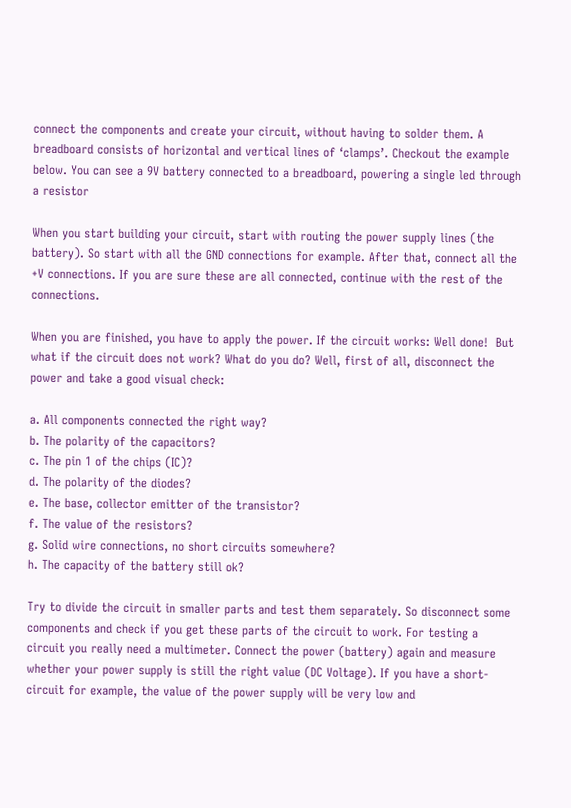connect the components and create your circuit, without having to solder them. A breadboard consists of horizontal and vertical lines of ‘clamps’. Checkout the example below. You can see a 9V battery connected to a breadboard, powering a single led through a resistor

When you start building your circuit, start with routing the power supply lines (the battery). So start with all the GND connections for example. After that, connect all the +V connections. If you are sure these are all connected, continue with the rest of the connections.

When you are finished, you have to apply the power. If the circuit works: Well done!  But what if the circuit does not work? What do you do? Well, first of all, disconnect the power and take a good visual check:

a. All components connected the right way?
b. The polarity of the capacitors?
c. The pin 1 of the chips (IC)?
d. The polarity of the diodes?
e. The base, collector emitter of the transistor?
f. The value of the resistors?
g. Solid wire connections, no short circuits somewhere?
h. The capacity of the battery still ok?

Try to divide the circuit in smaller parts and test them separately. So disconnect some components and check if you get these parts of the circuit to work. For testing a circuit you really need a multimeter. Connect the power (battery) again and measure whether your power supply is still the right value (DC Voltage). If you have a short-circuit for example, the value of the power supply will be very low and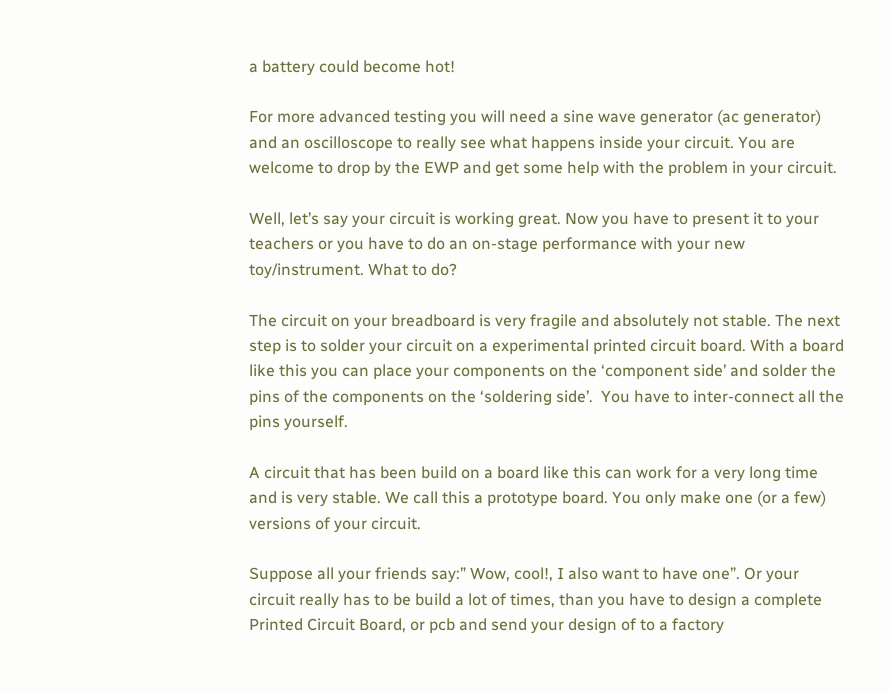a battery could become hot!

For more advanced testing you will need a sine wave generator (ac generator) and an oscilloscope to really see what happens inside your circuit. You are welcome to drop by the EWP and get some help with the problem in your circuit.

Well, let’s say your circuit is working great. Now you have to present it to your teachers or you have to do an on-stage performance with your new toy/instrument. What to do?

The circuit on your breadboard is very fragile and absolutely not stable. The next step is to solder your circuit on a experimental printed circuit board. With a board like this you can place your components on the ‘component side’ and solder the pins of the components on the ‘soldering side’.  You have to inter-connect all the pins yourself.

A circuit that has been build on a board like this can work for a very long time and is very stable. We call this a prototype board. You only make one (or a few) versions of your circuit.

Suppose all your friends say:” Wow, cool!, I also want to have one”. Or your circuit really has to be build a lot of times, than you have to design a complete Printed Circuit Board, or pcb and send your design of to a factory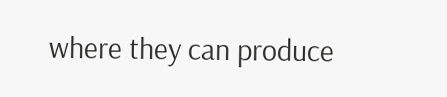where they can produce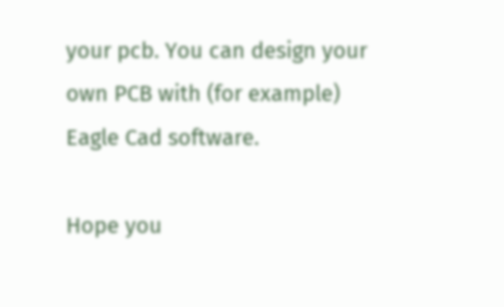your pcb. You can design your own PCB with (for example) Eagle Cad software.

Hope you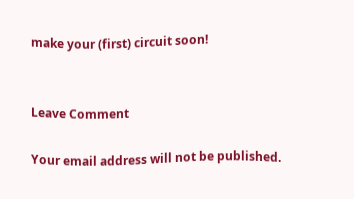make your (first) circuit soon!


Leave Comment

Your email address will not be published.